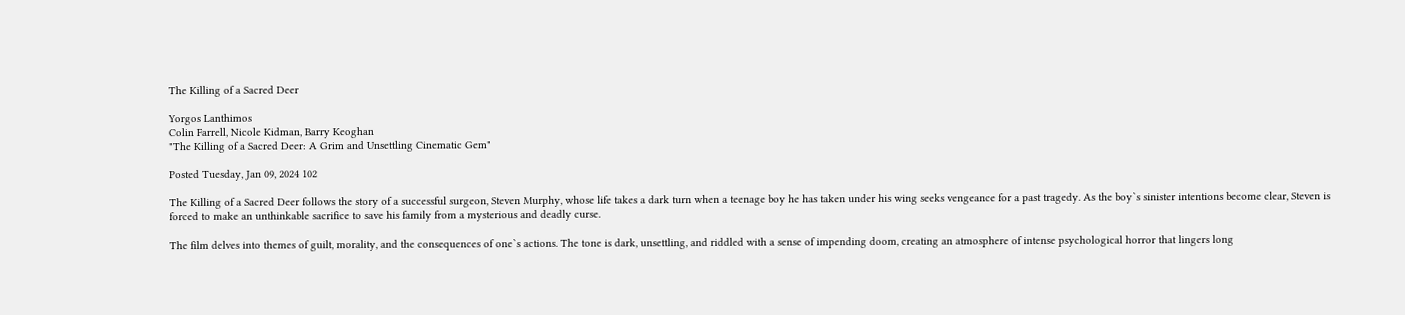The Killing of a Sacred Deer

Yorgos Lanthimos
Colin Farrell, Nicole Kidman, Barry Keoghan
"The Killing of a Sacred Deer: A Grim and Unsettling Cinematic Gem"

Posted Tuesday, Jan 09, 2024 102

The Killing of a Sacred Deer follows the story of a successful surgeon, Steven Murphy, whose life takes a dark turn when a teenage boy he has taken under his wing seeks vengeance for a past tragedy. As the boy`s sinister intentions become clear, Steven is forced to make an unthinkable sacrifice to save his family from a mysterious and deadly curse.

The film delves into themes of guilt, morality, and the consequences of one`s actions. The tone is dark, unsettling, and riddled with a sense of impending doom, creating an atmosphere of intense psychological horror that lingers long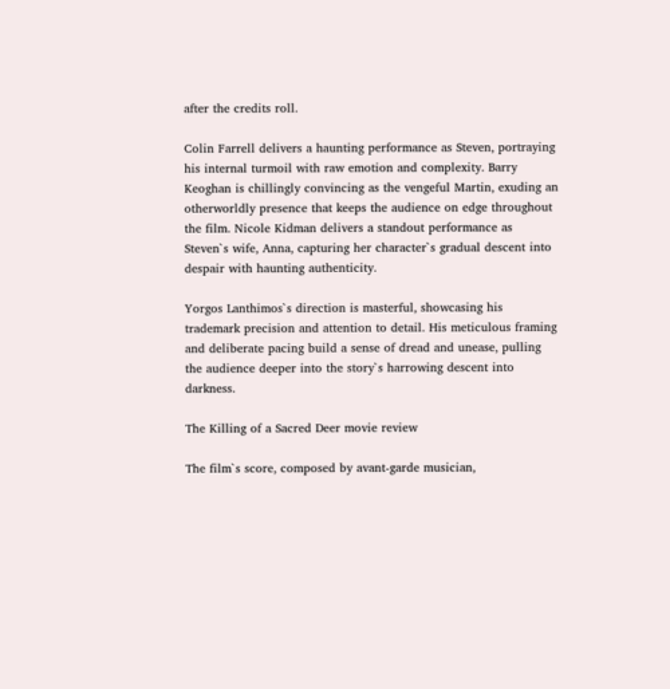after the credits roll.

Colin Farrell delivers a haunting performance as Steven, portraying his internal turmoil with raw emotion and complexity. Barry Keoghan is chillingly convincing as the vengeful Martin, exuding an otherworldly presence that keeps the audience on edge throughout the film. Nicole Kidman delivers a standout performance as Steven`s wife, Anna, capturing her character`s gradual descent into despair with haunting authenticity.

Yorgos Lanthimos`s direction is masterful, showcasing his trademark precision and attention to detail. His meticulous framing and deliberate pacing build a sense of dread and unease, pulling the audience deeper into the story`s harrowing descent into darkness.

The Killing of a Sacred Deer movie review

The film`s score, composed by avant-garde musician,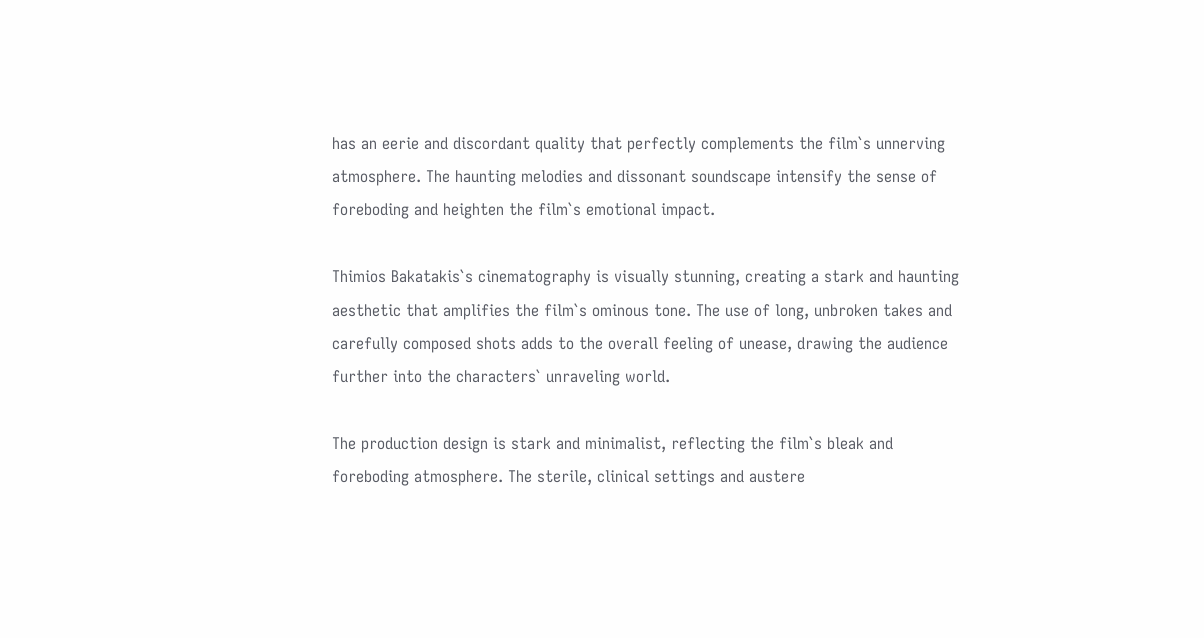has an eerie and discordant quality that perfectly complements the film`s unnerving atmosphere. The haunting melodies and dissonant soundscape intensify the sense of foreboding and heighten the film`s emotional impact.

Thimios Bakatakis`s cinematography is visually stunning, creating a stark and haunting aesthetic that amplifies the film`s ominous tone. The use of long, unbroken takes and carefully composed shots adds to the overall feeling of unease, drawing the audience further into the characters` unraveling world.

The production design is stark and minimalist, reflecting the film`s bleak and foreboding atmosphere. The sterile, clinical settings and austere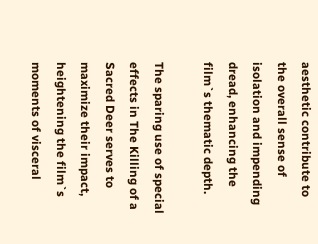aesthetic contribute to the overall sense of isolation and impending dread, enhancing the film`s thematic depth.

The sparing use of special effects in The Killing of a Sacred Deer serves to maximize their impact, heightening the film`s moments of visceral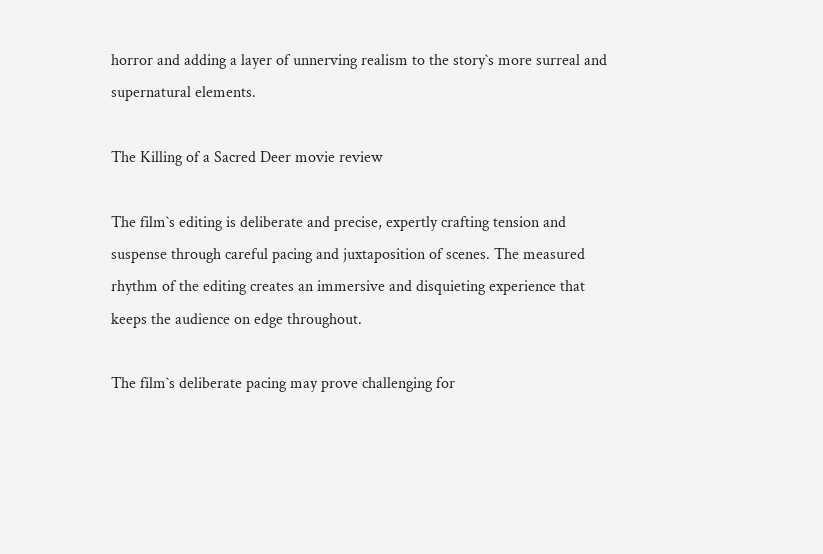horror and adding a layer of unnerving realism to the story`s more surreal and supernatural elements.

The Killing of a Sacred Deer movie review

The film`s editing is deliberate and precise, expertly crafting tension and suspense through careful pacing and juxtaposition of scenes. The measured rhythm of the editing creates an immersive and disquieting experience that keeps the audience on edge throughout.

The film`s deliberate pacing may prove challenging for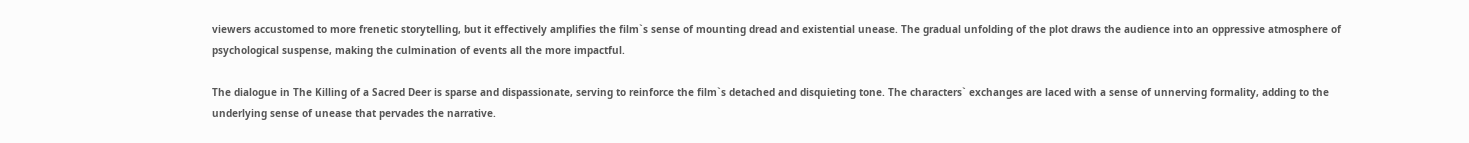viewers accustomed to more frenetic storytelling, but it effectively amplifies the film`s sense of mounting dread and existential unease. The gradual unfolding of the plot draws the audience into an oppressive atmosphere of psychological suspense, making the culmination of events all the more impactful.

The dialogue in The Killing of a Sacred Deer is sparse and dispassionate, serving to reinforce the film`s detached and disquieting tone. The characters` exchanges are laced with a sense of unnerving formality, adding to the underlying sense of unease that pervades the narrative.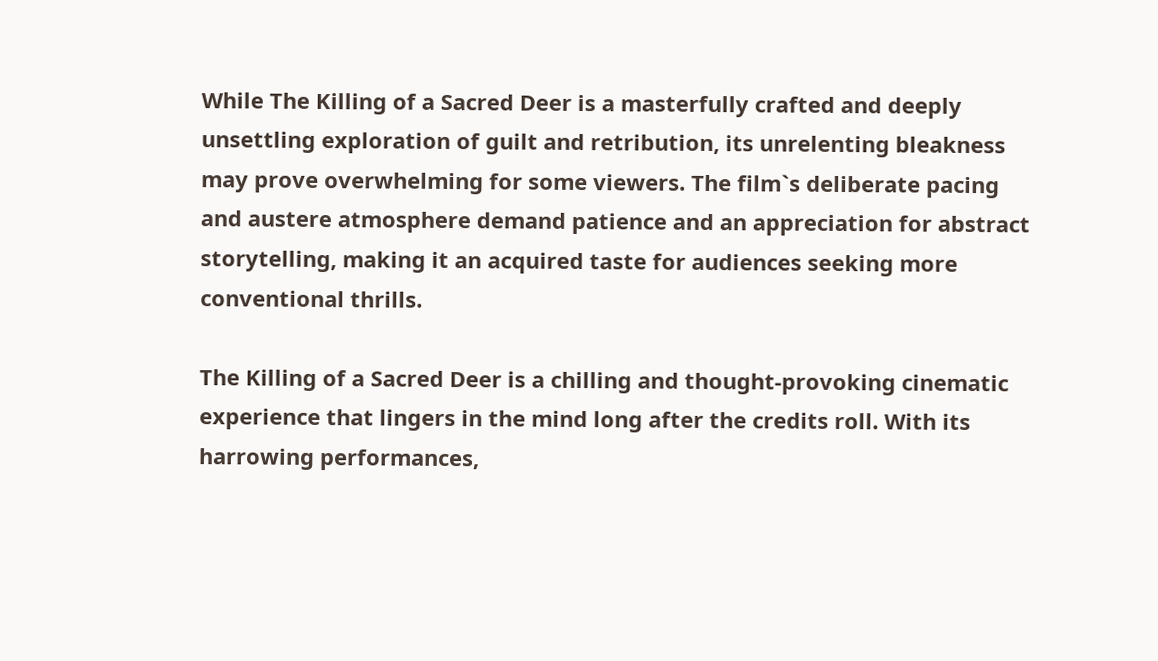While The Killing of a Sacred Deer is a masterfully crafted and deeply unsettling exploration of guilt and retribution, its unrelenting bleakness may prove overwhelming for some viewers. The film`s deliberate pacing and austere atmosphere demand patience and an appreciation for abstract storytelling, making it an acquired taste for audiences seeking more conventional thrills.

The Killing of a Sacred Deer is a chilling and thought-provoking cinematic experience that lingers in the mind long after the credits roll. With its harrowing performances,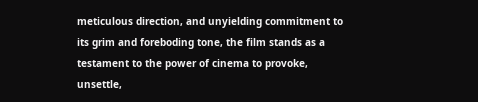meticulous direction, and unyielding commitment to its grim and foreboding tone, the film stands as a testament to the power of cinema to provoke, unsettle,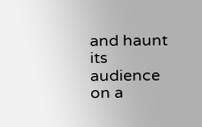and haunt its audience on a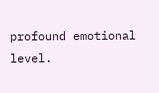profound emotional level.